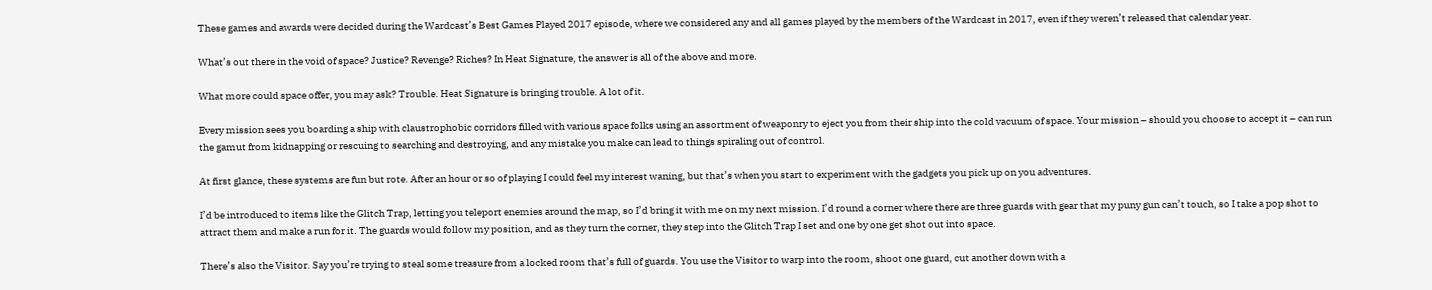These games and awards were decided during the Wardcast’s Best Games Played 2017 episode, where we considered any and all games played by the members of the Wardcast in 2017, even if they weren’t released that calendar year.

What’s out there in the void of space? Justice? Revenge? Riches? In Heat Signature, the answer is all of the above and more.

What more could space offer, you may ask? Trouble. Heat Signature is bringing trouble. A lot of it.

Every mission sees you boarding a ship with claustrophobic corridors filled with various space folks using an assortment of weaponry to eject you from their ship into the cold vacuum of space. Your mission – should you choose to accept it – can run the gamut from kidnapping or rescuing to searching and destroying, and any mistake you make can lead to things spiraling out of control.

At first glance, these systems are fun but rote. After an hour or so of playing I could feel my interest waning, but that’s when you start to experiment with the gadgets you pick up on you adventures.

I’d be introduced to items like the Glitch Trap, letting you teleport enemies around the map, so I’d bring it with me on my next mission. I’d round a corner where there are three guards with gear that my puny gun can’t touch, so I take a pop shot to attract them and make a run for it. The guards would follow my position, and as they turn the corner, they step into the Glitch Trap I set and one by one get shot out into space.

There’s also the Visitor. Say you’re trying to steal some treasure from a locked room that’s full of guards. You use the Visitor to warp into the room, shoot one guard, cut another down with a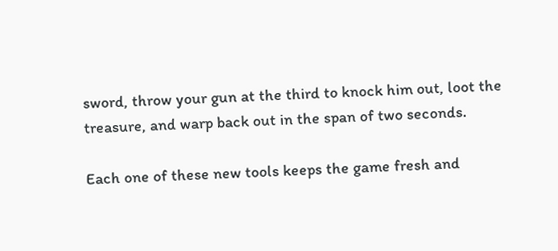sword, throw your gun at the third to knock him out, loot the treasure, and warp back out in the span of two seconds.

Each one of these new tools keeps the game fresh and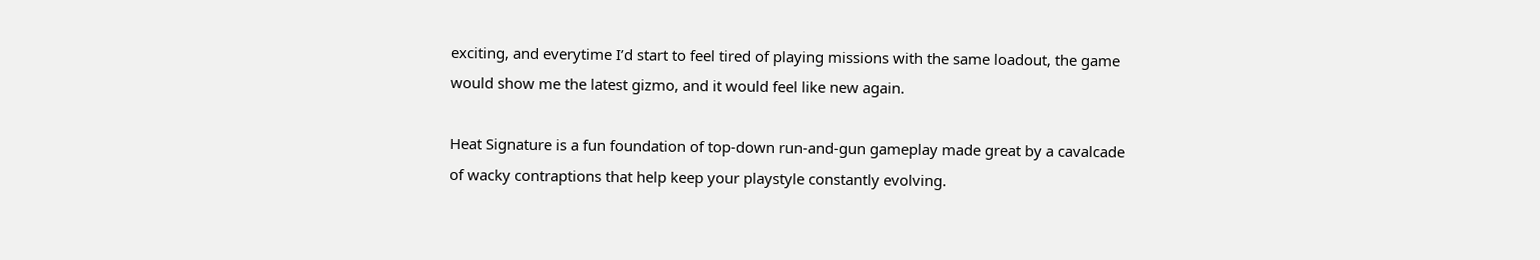exciting, and everytime I’d start to feel tired of playing missions with the same loadout, the game would show me the latest gizmo, and it would feel like new again.

Heat Signature is a fun foundation of top-down run-and-gun gameplay made great by a cavalcade of wacky contraptions that help keep your playstyle constantly evolving.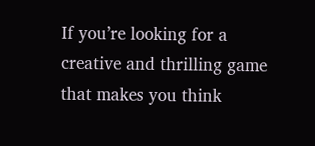If you’re looking for a creative and thrilling game that makes you think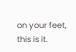on your feet, this is it.